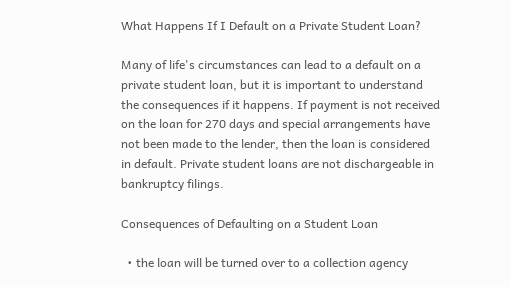What Happens If I Default on a Private Student Loan?

Many of life's circumstances can lead to a default on a private student loan, but it is important to understand the consequences if it happens. If payment is not received on the loan for 270 days and special arrangements have not been made to the lender, then the loan is considered in default. Private student loans are not dischargeable in bankruptcy filings.

Consequences of Defaulting on a Student Loan

  • the loan will be turned over to a collection agency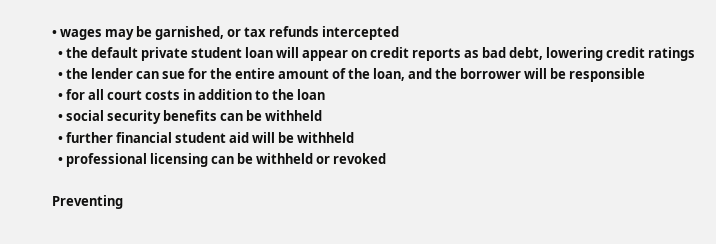• wages may be garnished, or tax refunds intercepted
  • the default private student loan will appear on credit reports as bad debt, lowering credit ratings
  • the lender can sue for the entire amount of the loan, and the borrower will be responsible
  • for all court costs in addition to the loan
  • social security benefits can be withheld
  • further financial student aid will be withheld
  • professional licensing can be withheld or revoked

Preventing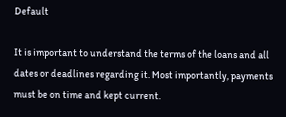Default

It is important to understand the terms of the loans and all dates or deadlines regarding it. Most importantly, payments must be on time and kept current.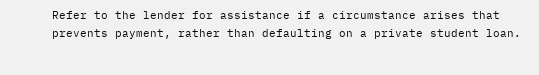Refer to the lender for assistance if a circumstance arises that prevents payment, rather than defaulting on a private student loan.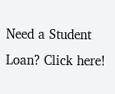Need a Student Loan? Click here!